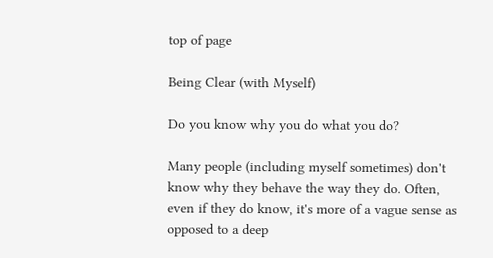top of page

Being Clear (with Myself)

Do you know why you do what you do?

Many people (including myself sometimes) don't know why they behave the way they do. Often, even if they do know, it's more of a vague sense as opposed to a deep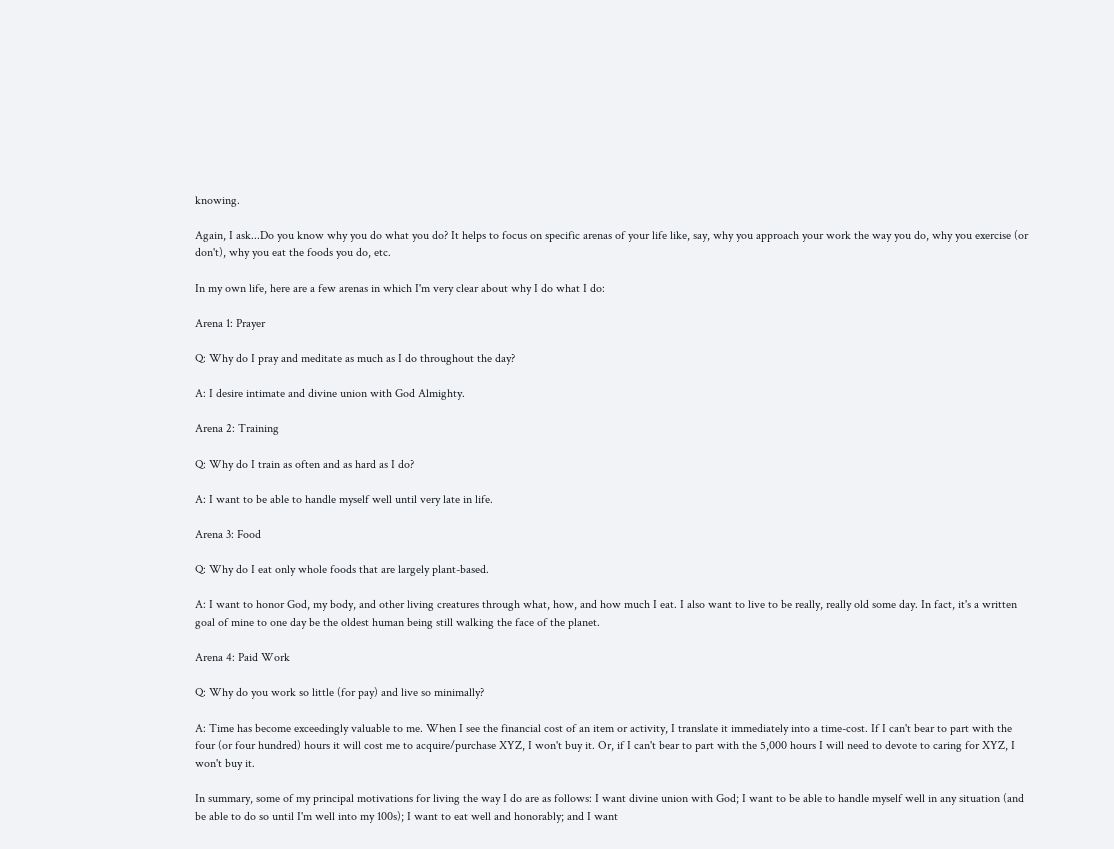knowing.

Again, I ask...Do you know why you do what you do? It helps to focus on specific arenas of your life like, say, why you approach your work the way you do, why you exercise (or don't), why you eat the foods you do, etc.

In my own life, here are a few arenas in which I'm very clear about why I do what I do:

Arena 1: Prayer

Q: Why do I pray and meditate as much as I do throughout the day?

A: I desire intimate and divine union with God Almighty.

Arena 2: Training

Q: Why do I train as often and as hard as I do?

A: I want to be able to handle myself well until very late in life.

Arena 3: Food

Q: Why do I eat only whole foods that are largely plant-based.

A: I want to honor God, my body, and other living creatures through what, how, and how much I eat. I also want to live to be really, really old some day. In fact, it's a written goal of mine to one day be the oldest human being still walking the face of the planet.

Arena 4: Paid Work

Q: Why do you work so little (for pay) and live so minimally?

A: Time has become exceedingly valuable to me. When I see the financial cost of an item or activity, I translate it immediately into a time-cost. If I can't bear to part with the four (or four hundred) hours it will cost me to acquire/purchase XYZ, I won't buy it. Or, if I can't bear to part with the 5,000 hours I will need to devote to caring for XYZ, I won't buy it.

In summary, some of my principal motivations for living the way I do are as follows: I want divine union with God; I want to be able to handle myself well in any situation (and be able to do so until I'm well into my 100s); I want to eat well and honorably; and I want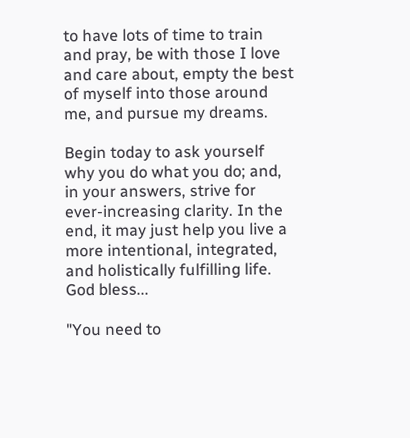to have lots of time to train and pray, be with those I love and care about, empty the best of myself into those around me, and pursue my dreams.

Begin today to ask yourself why you do what you do; and, in your answers, strive for ever-increasing clarity. In the end, it may just help you live a more intentional, integrated, and holistically fulfilling life. God bless...

"You need to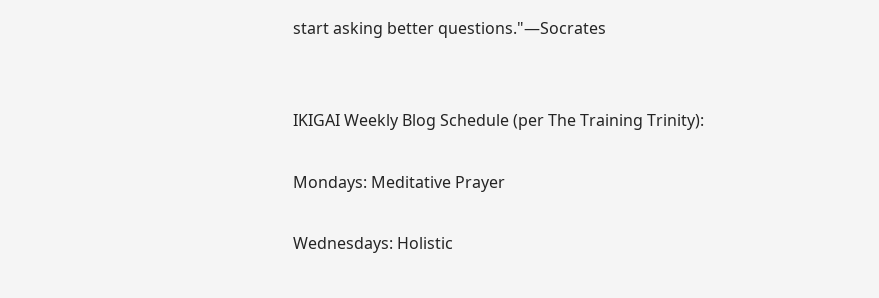start asking better questions."—Socrates


IKIGAI Weekly Blog Schedule (per The Training Trinity):

Mondays: Meditative Prayer

Wednesdays: Holistic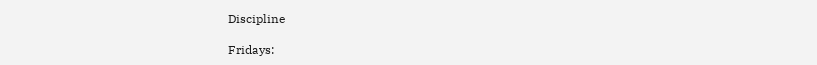Discipline

Fridays: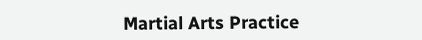Martial Arts Practice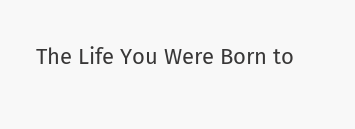The Life You Were Born to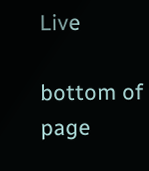Live

bottom of page